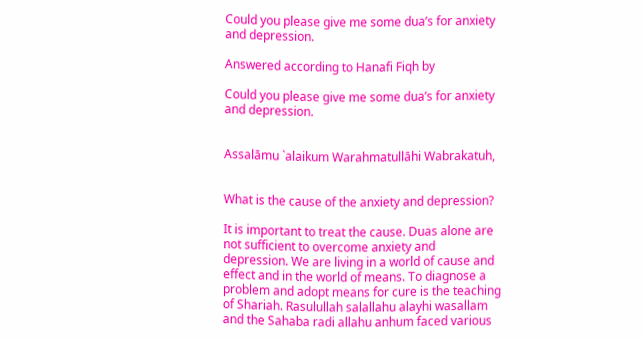Could you please give me some dua’s for anxiety and depression.

Answered according to Hanafi Fiqh by

Could you please give me some dua’s for anxiety and depression.


Assalāmu `alaikum Warahmatullāhi Wabrakatuh,


What is the cause of the anxiety and depression?

It is important to treat the cause. Duas alone are not sufficient to overcome anxiety and depression. We are living in a world of cause and effect and in the world of means. To diagnose a problem and adopt means for cure is the teaching of Shariah. Rasulullah salallahu alayhi wasallam and the Sahaba radi allahu anhum faced various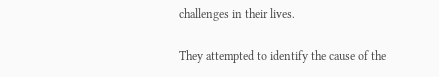challenges in their lives.

They attempted to identify the cause of the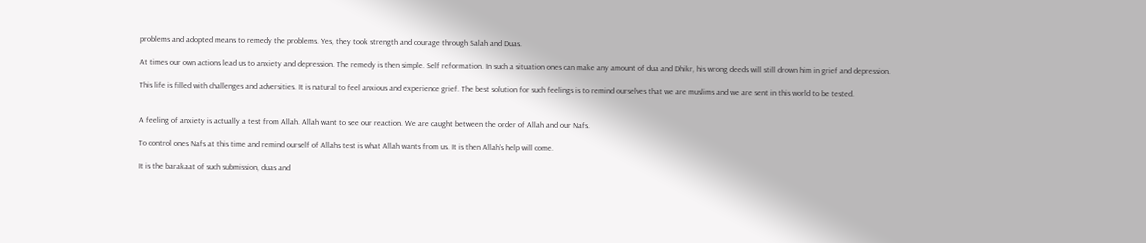problems and adopted means to remedy the problems. Yes, they took strength and courage through Salah and Duas.

At times our own actions lead us to anxiety and depression. The remedy is then simple. Self reformation. In such a situation ones can make any amount of dua and Dhikr, his wrong deeds will still drown him in grief and depression.

This life is filled with challenges and adversities. It is natural to feel anxious and experience grief. The best solution for such feelings is to remind ourselves that we are muslims and we are sent in this world to be tested.


A feeling of anxiety is actually a test from Allah. Allah want to see our reaction. We are caught between the order of Allah and our Nafs.

To control ones Nafs at this time and remind ourself of Allahs test is what Allah wants from us. It is then Allah’s help will come.

It is the barakaat of such submission, duas and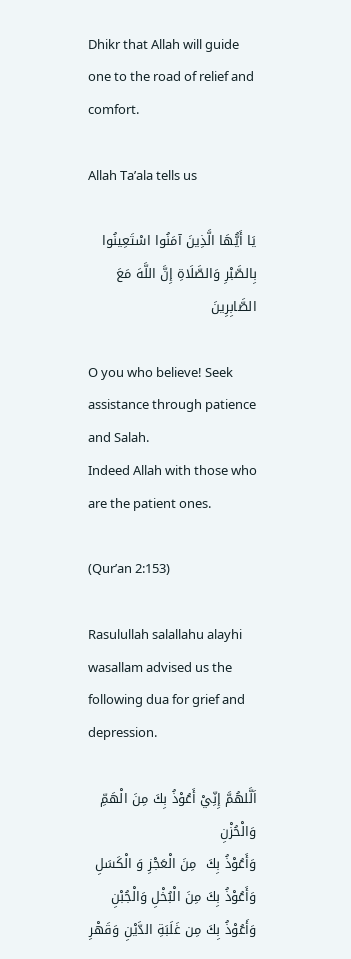Dhikr that Allah will guide one to the road of relief and comfort.

Allah Ta’ala tells us

يَا أَيُّهَا الَّذِينَ آمَنُوا اسْتَعِينُوا بِالصَّبْرِ وَالصَّلَاةِ إِنَّ اللَّهَ مَعَ الصَّابِرِينَ

O you who believe! Seek assistance through patience and Salah.
Indeed Allah with those who are the patient ones.

(Qur’an 2:153)

Rasulullah salallahu alayhi wasallam advised us the following dua for grief and depression.

اَلَّلهُمَّ إِنِّيْ أَعُوْذُ بِكَ مِنَ الْهَمِّ وَالْحُزْنِ
وَأَعُوْذُ بِكَ  مِنَ الْعَجْزِ وَ الْكَسَلِ
وَأَعُوْذُ بِكَ مِنَ الْبُخْلِ وَالْجُبْنِ
وَأَعُوْذُ بِكَ مِن غَلَبَةِ الدَّيْنِ وَقَهْرِ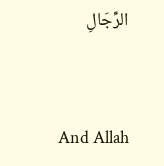الرِّجَالِ


And Allah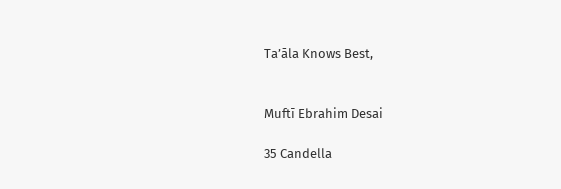Ta’āla Knows Best,


Muftī Ebrahim Desai

35 Candella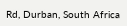Rd, Durban, South Africa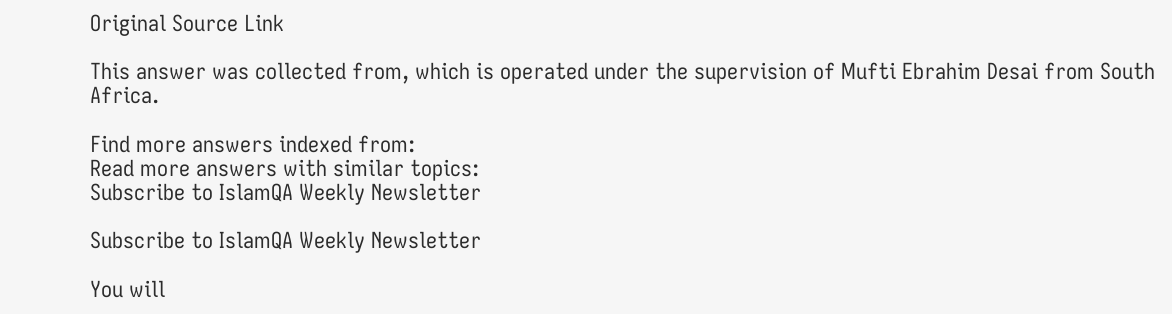Original Source Link

This answer was collected from, which is operated under the supervision of Mufti Ebrahim Desai from South Africa.

Find more answers indexed from:
Read more answers with similar topics:
Subscribe to IslamQA Weekly Newsletter

Subscribe to IslamQA Weekly Newsletter

You will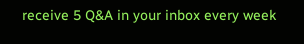receive 5 Q&A in your inbox every week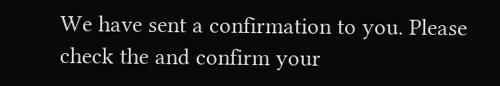We have sent a confirmation to you. Please check the and confirm your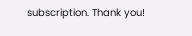subscription. Thank you!